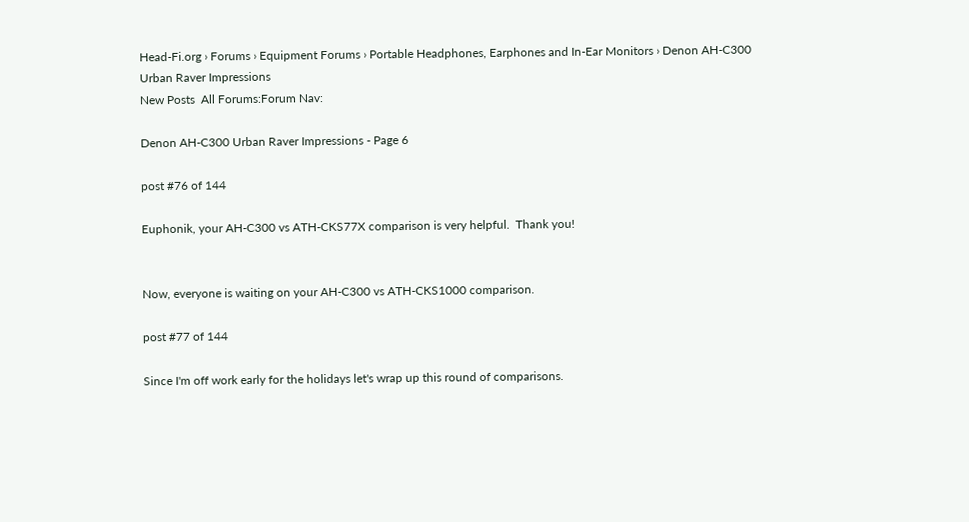Head-Fi.org › Forums › Equipment Forums › Portable Headphones, Earphones and In-Ear Monitors › Denon AH-C300 Urban Raver Impressions
New Posts  All Forums:Forum Nav:

Denon AH-C300 Urban Raver Impressions - Page 6

post #76 of 144

Euphonik, your AH-C300 vs ATH-CKS77X comparison is very helpful.  Thank you!


Now, everyone is waiting on your AH-C300 vs ATH-CKS1000 comparison.

post #77 of 144

Since I'm off work early for the holidays let's wrap up this round of comparisons.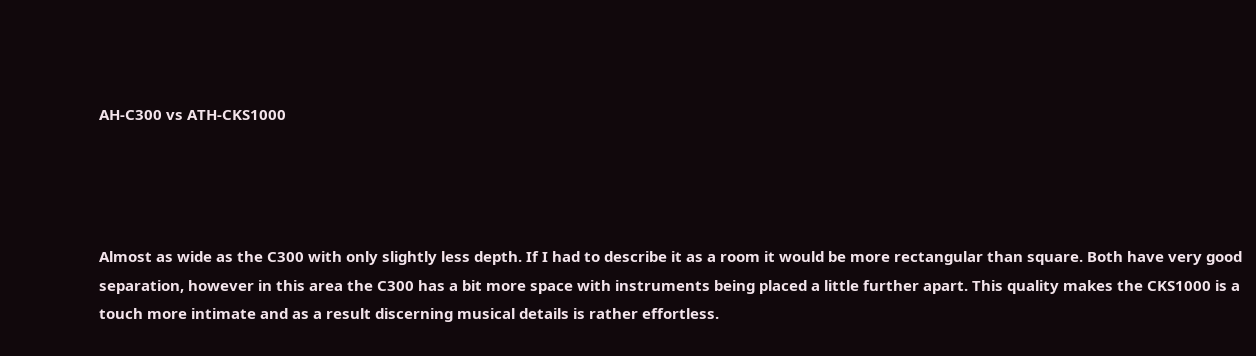AH-C300 vs ATH-CKS1000




Almost as wide as the C300 with only slightly less depth. If I had to describe it as a room it would be more rectangular than square. Both have very good separation, however in this area the C300 has a bit more space with instruments being placed a little further apart. This quality makes the CKS1000 is a touch more intimate and as a result discerning musical details is rather effortless.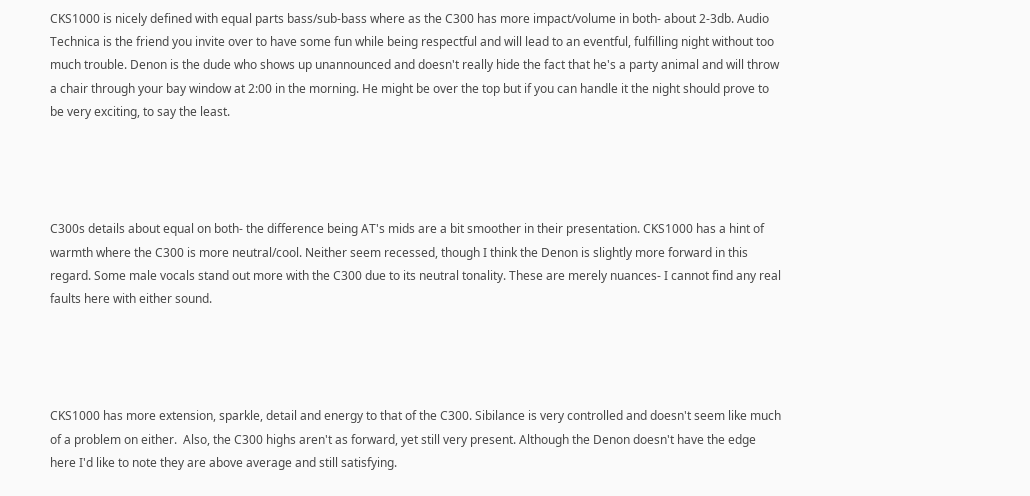CKS1000 is nicely defined with equal parts bass/sub-bass where as the C300 has more impact/volume in both- about 2-3db. Audio Technica is the friend you invite over to have some fun while being respectful and will lead to an eventful, fulfilling night without too much trouble. Denon is the dude who shows up unannounced and doesn't really hide the fact that he's a party animal and will throw a chair through your bay window at 2:00 in the morning. He might be over the top but if you can handle it the night should prove to be very exciting, to say the least.




C300s details about equal on both- the difference being AT's mids are a bit smoother in their presentation. CKS1000 has a hint of warmth where the C300 is more neutral/cool. Neither seem recessed, though I think the Denon is slightly more forward in this regard. Some male vocals stand out more with the C300 due to its neutral tonality. These are merely nuances- I cannot find any real faults here with either sound.




CKS1000 has more extension, sparkle, detail and energy to that of the C300. Sibilance is very controlled and doesn't seem like much of a problem on either.  Also, the C300 highs aren't as forward, yet still very present. Although the Denon doesn't have the edge here I'd like to note they are above average and still satisfying.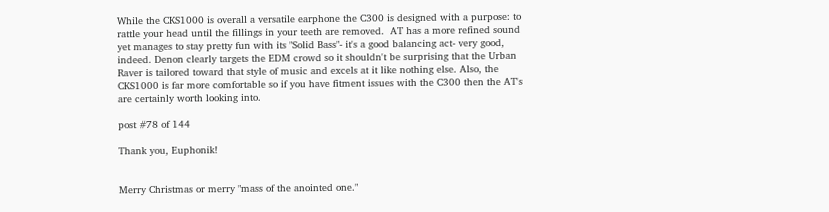While the CKS1000 is overall a versatile earphone the C300 is designed with a purpose: to rattle your head until the fillings in your teeth are removed.  AT has a more refined sound yet manages to stay pretty fun with its "Solid Bass"- it's a good balancing act- very good, indeed. Denon clearly targets the EDM crowd so it shouldn't be surprising that the Urban Raver is tailored toward that style of music and excels at it like nothing else. Also, the CKS1000 is far more comfortable so if you have fitment issues with the C300 then the AT's are certainly worth looking into.

post #78 of 144

Thank you, Euphonik!


Merry Christmas or merry "mass of the anointed one."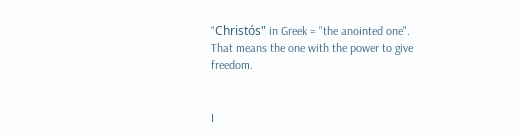"Christós" in Greek = "the anointed one".  That means the one with the power to give freedom.


I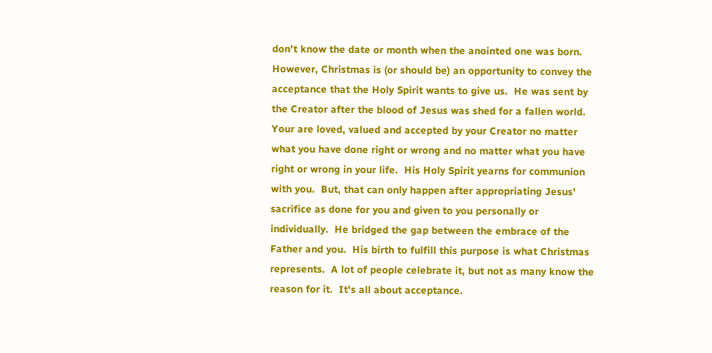don't know the date or month when the anointed one was born.  However, Christmas is (or should be) an opportunity to convey the acceptance that the Holy Spirit wants to give us.  He was sent by the Creator after the blood of Jesus was shed for a fallen world.  Your are loved, valued and accepted by your Creator no matter what you have done right or wrong and no matter what you have right or wrong in your life.  His Holy Spirit yearns for communion with you.  But, that can only happen after appropriating Jesus' sacrifice as done for you and given to you personally or individually.  He bridged the gap between the embrace of the Father and you.  His birth to fulfill this purpose is what Christmas represents.  A lot of people celebrate it, but not as many know the reason for it.  It's all about acceptance.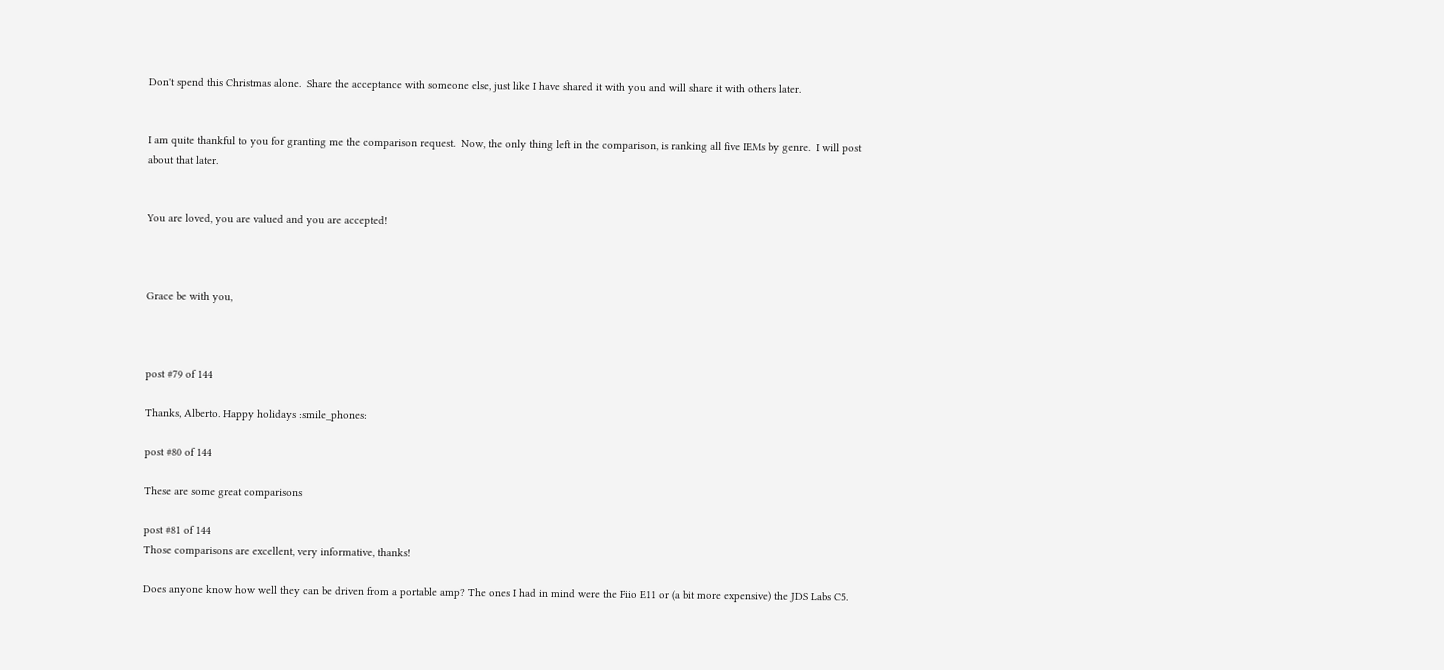Don't spend this Christmas alone.  Share the acceptance with someone else, just like I have shared it with you and will share it with others later.


I am quite thankful to you for granting me the comparison request.  Now, the only thing left in the comparison, is ranking all five IEMs by genre.  I will post about that later.


You are loved, you are valued and you are accepted!



Grace be with you,



post #79 of 144

Thanks, Alberto. Happy holidays :smile_phones:

post #80 of 144

These are some great comparisons

post #81 of 144
Those comparisons are excellent, very informative, thanks!

Does anyone know how well they can be driven from a portable amp? The ones I had in mind were the Fiio E11 or (a bit more expensive) the JDS Labs C5.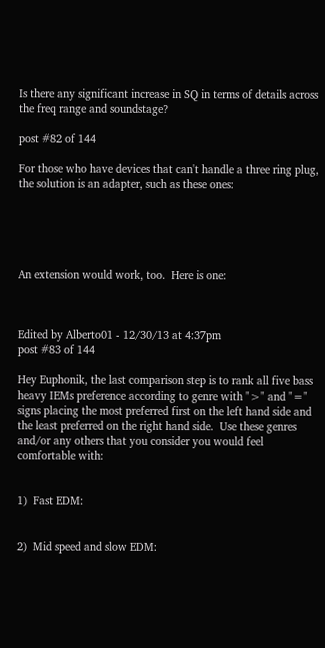Is there any significant increase in SQ in terms of details across the freq range and soundstage?

post #82 of 144

For those who have devices that can't handle a three ring plug, the solution is an adapter, such as these ones:





An extension would work, too.  Here is one:



Edited by Alberto01 - 12/30/13 at 4:37pm
post #83 of 144

Hey Euphonik, the last comparison step is to rank all five bass heavy IEMs preference according to genre with ">" and "=" signs placing the most preferred first on the left hand side and the least preferred on the right hand side.  Use these genres and/or any others that you consider you would feel comfortable with:


1)  Fast EDM:


2)  Mid speed and slow EDM: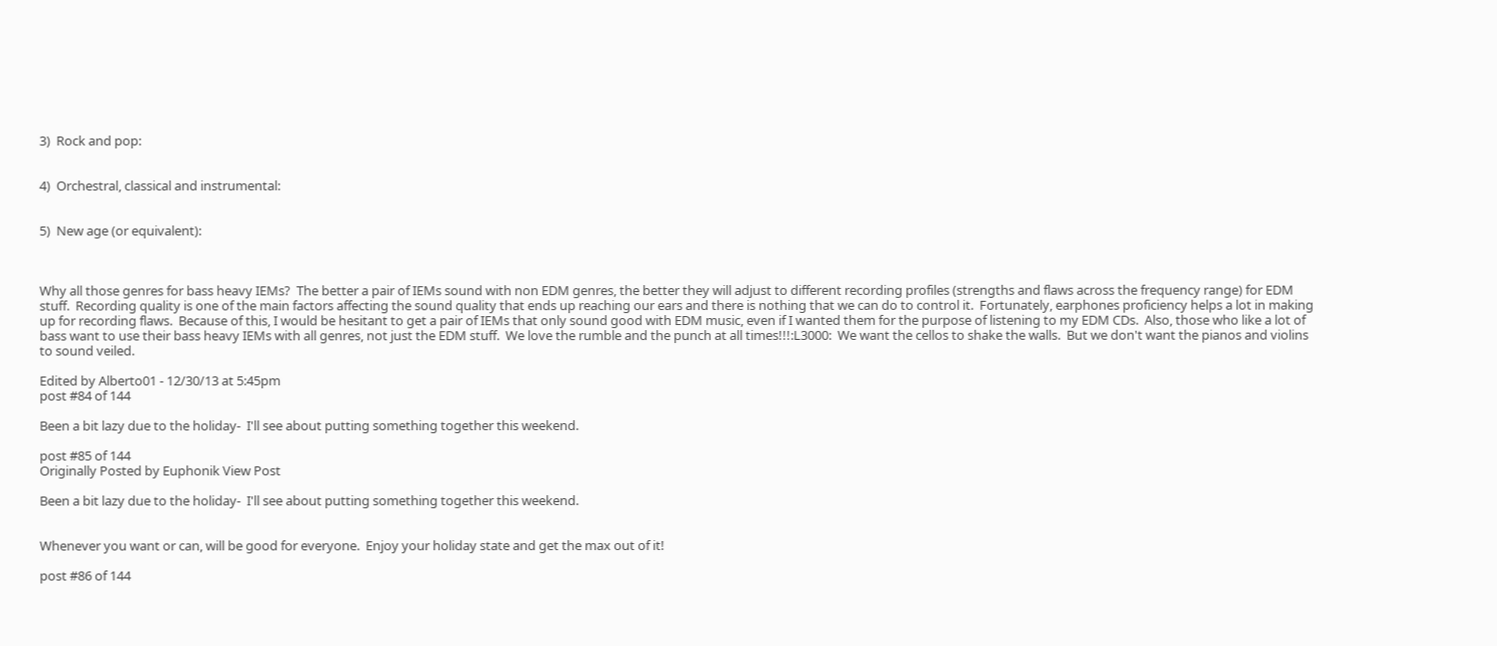3)  Rock and pop:


4)  Orchestral, classical and instrumental:


5)  New age (or equivalent):



Why all those genres for bass heavy IEMs?  The better a pair of IEMs sound with non EDM genres, the better they will adjust to different recording profiles (strengths and flaws across the frequency range) for EDM stuff.  Recording quality is one of the main factors affecting the sound quality that ends up reaching our ears and there is nothing that we can do to control it.  Fortunately, earphones proficiency helps a lot in making up for recording flaws.  Because of this, I would be hesitant to get a pair of IEMs that only sound good with EDM music, even if I wanted them for the purpose of listening to my EDM CDs.  Also, those who like a lot of bass want to use their bass heavy IEMs with all genres, not just the EDM stuff.  We love the rumble and the punch at all times!!!:L3000:  We want the cellos to shake the walls.  But we don't want the pianos and violins to sound veiled.

Edited by Alberto01 - 12/30/13 at 5:45pm
post #84 of 144

Been a bit lazy due to the holiday-  I'll see about putting something together this weekend.

post #85 of 144
Originally Posted by Euphonik View Post

Been a bit lazy due to the holiday-  I'll see about putting something together this weekend.


Whenever you want or can, will be good for everyone.  Enjoy your holiday state and get the max out of it!

post #86 of 144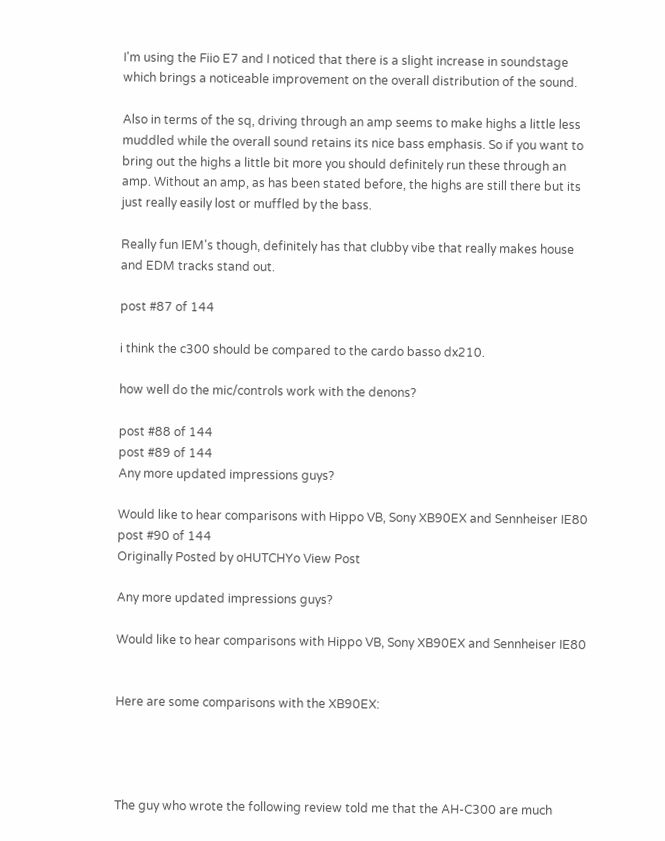I'm using the Fiio E7 and I noticed that there is a slight increase in soundstage which brings a noticeable improvement on the overall distribution of the sound.

Also in terms of the sq, driving through an amp seems to make highs a little less muddled while the overall sound retains its nice bass emphasis. So if you want to bring out the highs a little bit more you should definitely run these through an amp. Without an amp, as has been stated before, the highs are still there but its just really easily lost or muffled by the bass.

Really fun IEM's though, definitely has that clubby vibe that really makes house and EDM tracks stand out.

post #87 of 144

i think the c300 should be compared to the cardo basso dx210.

how well do the mic/controls work with the denons?

post #88 of 144
post #89 of 144
Any more updated impressions guys?

Would like to hear comparisons with Hippo VB, Sony XB90EX and Sennheiser IE80
post #90 of 144
Originally Posted by oHUTCHYo View Post

Any more updated impressions guys?

Would like to hear comparisons with Hippo VB, Sony XB90EX and Sennheiser IE80


Here are some comparisons with the XB90EX:




The guy who wrote the following review told me that the AH-C300 are much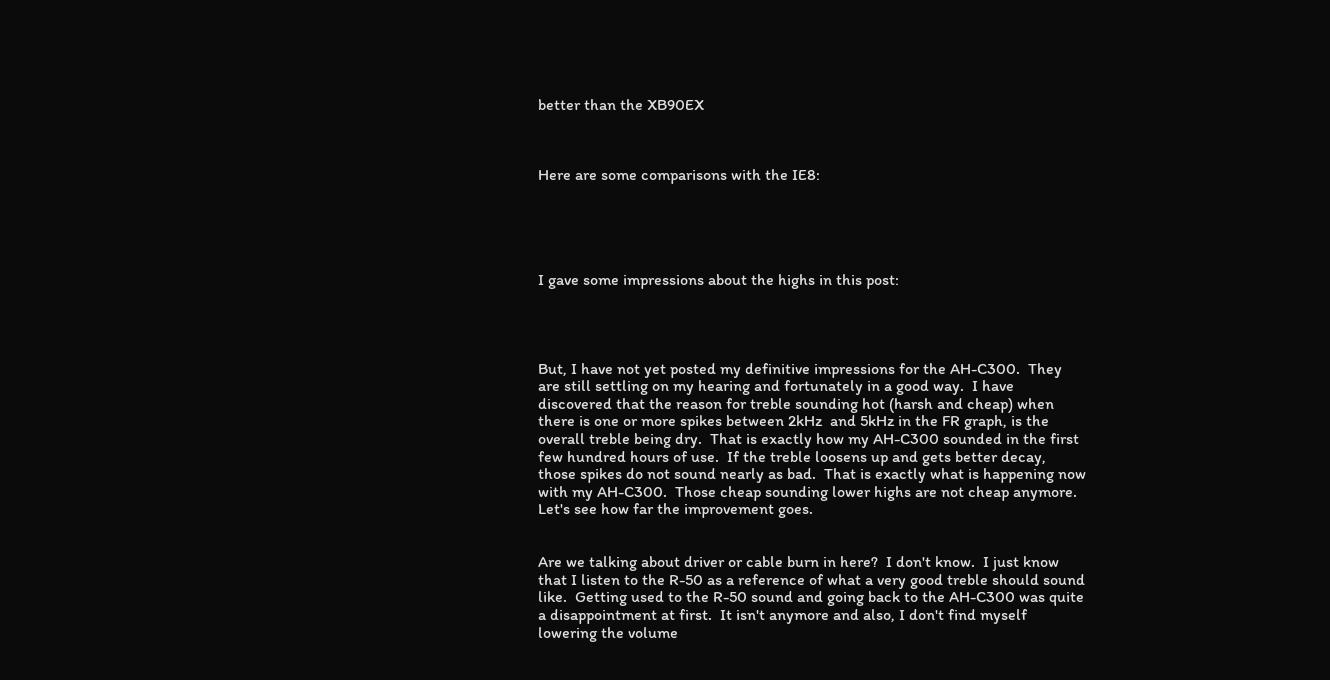better than the XB90EX



Here are some comparisons with the IE8:





I gave some impressions about the highs in this post:




But, I have not yet posted my definitive impressions for the AH-C300.  They are still settling on my hearing and fortunately in a good way.  I have discovered that the reason for treble sounding hot (harsh and cheap) when there is one or more spikes between 2kHz  and 5kHz in the FR graph, is the overall treble being dry.  That is exactly how my AH-C300 sounded in the first few hundred hours of use.  If the treble loosens up and gets better decay, those spikes do not sound nearly as bad.  That is exactly what is happening now with my AH-C300.  Those cheap sounding lower highs are not cheap anymore.  Let's see how far the improvement goes.


Are we talking about driver or cable burn in here?  I don't know.  I just know that I listen to the R-50 as a reference of what a very good treble should sound like.  Getting used to the R-50 sound and going back to the AH-C300 was quite a disappointment at first.  It isn't anymore and also, I don't find myself lowering the volume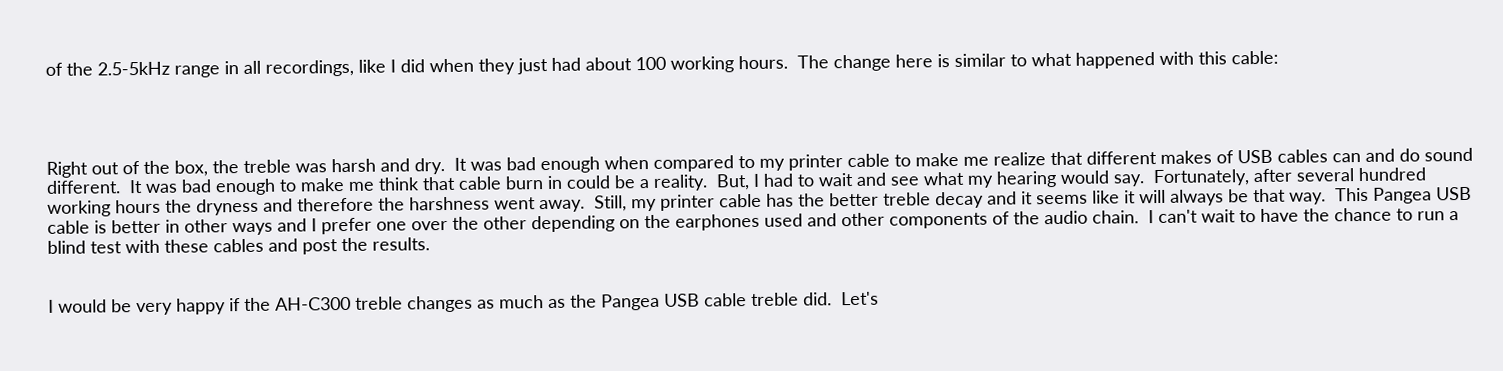of the 2.5-5kHz range in all recordings, like I did when they just had about 100 working hours.  The change here is similar to what happened with this cable:




Right out of the box, the treble was harsh and dry.  It was bad enough when compared to my printer cable to make me realize that different makes of USB cables can and do sound different.  It was bad enough to make me think that cable burn in could be a reality.  But, I had to wait and see what my hearing would say.  Fortunately, after several hundred working hours the dryness and therefore the harshness went away.  Still, my printer cable has the better treble decay and it seems like it will always be that way.  This Pangea USB cable is better in other ways and I prefer one over the other depending on the earphones used and other components of the audio chain.  I can't wait to have the chance to run a blind test with these cables and post the results.


I would be very happy if the AH-C300 treble changes as much as the Pangea USB cable treble did.  Let's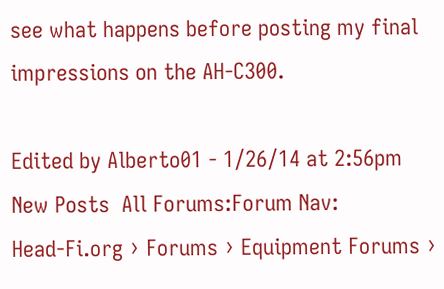see what happens before posting my final impressions on the AH-C300.

Edited by Alberto01 - 1/26/14 at 2:56pm
New Posts  All Forums:Forum Nav:
Head-Fi.org › Forums › Equipment Forums ›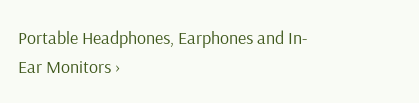Portable Headphones, Earphones and In-Ear Monitors ›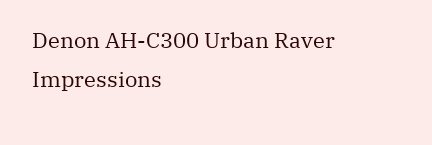Denon AH-C300 Urban Raver Impressions